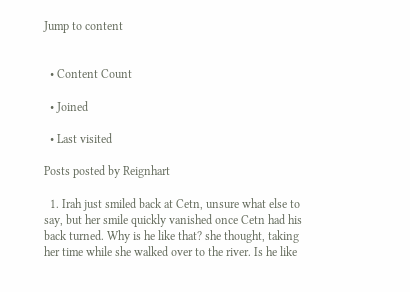Jump to content


  • Content Count

  • Joined

  • Last visited

Posts posted by Reignhart

  1. Irah just smiled back at Cetn, unsure what else to say, but her smile quickly vanished once Cetn had his back turned. Why is he like that? she thought, taking her time while she walked over to the river. Is he like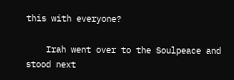this with everyone?

    Irah went over to the Soulpeace and stood next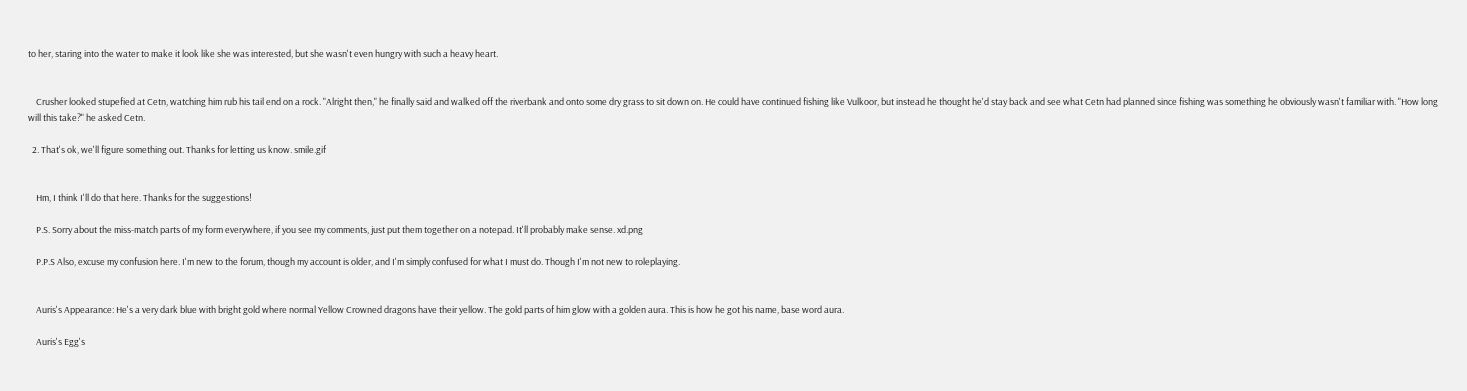to her, staring into the water to make it look like she was interested, but she wasn't even hungry with such a heavy heart.


    Crusher looked stupefied at Cetn, watching him rub his tail end on a rock. "Alright then," he finally said and walked off the riverbank and onto some dry grass to sit down on. He could have continued fishing like Vulkoor, but instead he thought he'd stay back and see what Cetn had planned since fishing was something he obviously wasn't familiar with. "How long will this take?" he asked Cetn.

  2. That's ok, we'll figure something out. Thanks for letting us know. smile.gif


    Hm, I think I'll do that here. Thanks for the suggestions!

    P.S. Sorry about the miss-match parts of my form everywhere, if you see my comments, just put them together on a notepad. It'll probably make sense. xd.png

    P.P.S Also, excuse my confusion here. I'm new to the forum, though my account is older, and I'm simply confused for what I must do. Though I'm not new to roleplaying.


    Auris's Appearance: He's a very dark blue with bright gold where normal Yellow Crowned dragons have their yellow. The gold parts of him glow with a golden aura. This is how he got his name, base word aura.

    Auris's Egg's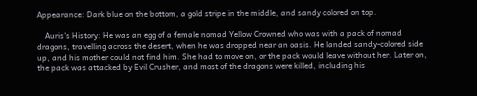Appearance: Dark blue on the bottom, a gold stripe in the middle, and sandy colored on top.

    Auris's History: He was an egg of a female nomad Yellow Crowned who was with a pack of nomad dragons, travelling across the desert, when he was dropped near an oasis. He landed sandy-colored side up, and his mother could not find him. She had to move on, or the pack would leave without her. Later on, the pack was attacked by Evil Crusher, and most of the dragons were killed, including his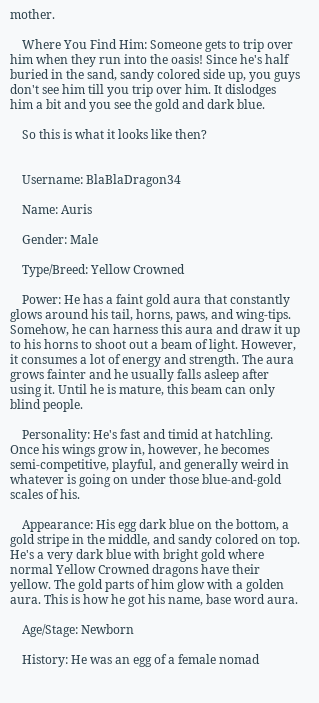mother.

    Where You Find Him: Someone gets to trip over him when they run into the oasis! Since he's half buried in the sand, sandy colored side up, you guys don't see him till you trip over him. It dislodges him a bit and you see the gold and dark blue.

    So this is what it looks like then?


    Username: BlaBlaDragon34

    Name: Auris

    Gender: Male

    Type/Breed: Yellow Crowned

    Power: He has a faint gold aura that constantly glows around his tail, horns, paws, and wing-tips. Somehow, he can harness this aura and draw it up to his horns to shoot out a beam of light. However, it consumes a lot of energy and strength. The aura grows fainter and he usually falls asleep after using it. Until he is mature, this beam can only blind people.

    Personality: He's fast and timid at hatchling. Once his wings grow in, however, he becomes semi-competitive, playful, and generally weird in whatever is going on under those blue-and-gold scales of his.

    Appearance: His egg dark blue on the bottom, a gold stripe in the middle, and sandy colored on top. He's a very dark blue with bright gold where normal Yellow Crowned dragons have their yellow. The gold parts of him glow with a golden aura. This is how he got his name, base word aura.

    Age/Stage: Newborn

    History: He was an egg of a female nomad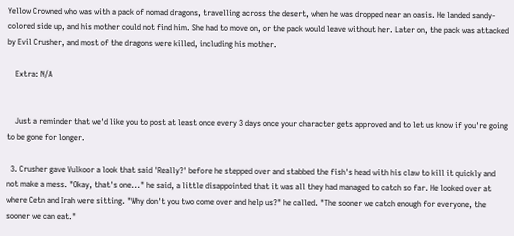Yellow Crowned who was with a pack of nomad dragons, travelling across the desert, when he was dropped near an oasis. He landed sandy-colored side up, and his mother could not find him. She had to move on, or the pack would leave without her. Later on, the pack was attacked by Evil Crusher, and most of the dragons were killed, including his mother.

    Extra: N/A


    Just a reminder that we'd like you to post at least once every 3 days once your character gets approved and to let us know if you're going to be gone for longer.

  3. Crusher gave Vulkoor a look that said 'Really?' before he stepped over and stabbed the fish's head with his claw to kill it quickly and not make a mess. "Okay, that's one..." he said, a little disappointed that it was all they had managed to catch so far. He looked over at where Cetn and Irah were sitting. "Why don't you two come over and help us?" he called. "The sooner we catch enough for everyone, the sooner we can eat."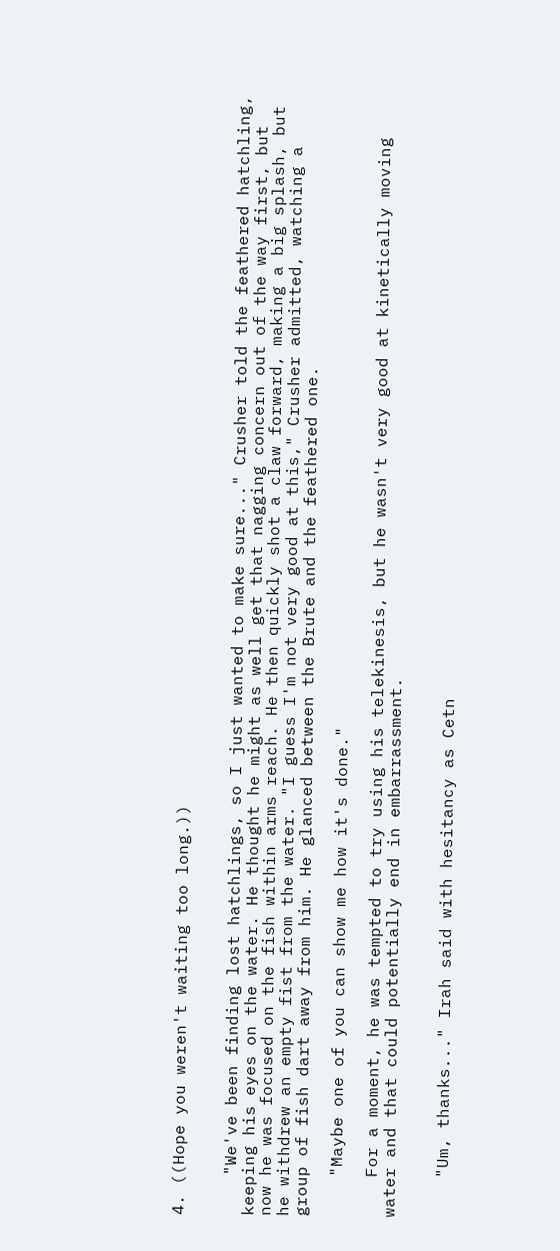4. ((Hope you weren't waiting too long.))


    "We've been finding lost hatchlings, so I just wanted to make sure..." Crusher told the feathered hatchling, keeping his eyes on the water. He thought he might as well get that nagging concern out of the way first, but now he was focused on the fish within arms reach. He then quickly shot a claw forward, making a big splash, but he withdrew an empty fist from the water. "I guess I'm not very good at this," Crusher admitted, watching a group of fish dart away from him. He glanced between the Brute and the feathered one.

    "Maybe one of you can show me how it's done."

    For a moment, he was tempted to try using his telekinesis, but he wasn't very good at kinetically moving water and that could potentially end in embarrassment.


    "Um, thanks..." Irah said with hesitancy as Cetn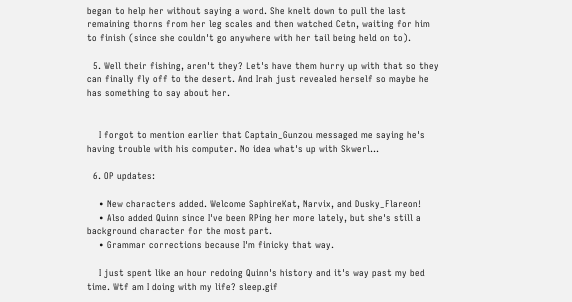began to help her without saying a word. She knelt down to pull the last remaining thorns from her leg scales and then watched Cetn, waiting for him to finish (since she couldn't go anywhere with her tail being held on to).

  5. Well their fishing, aren't they? Let's have them hurry up with that so they can finally fly off to the desert. And Irah just revealed herself so maybe he has something to say about her.


    I forgot to mention earlier that Captain_Gunzou messaged me saying he's having trouble with his computer. No idea what's up with Skwerl...

  6. OP updates:

    • New characters added. Welcome SaphireKat, Narvix, and Dusky_Flareon!
    • Also added Quinn since I've been RPing her more lately, but she's still a background character for the most part.
    • Grammar corrections because I'm finicky that way.

    I just spent like an hour redoing Quinn's history and it's way past my bed time. Wtf am I doing with my life? sleep.gif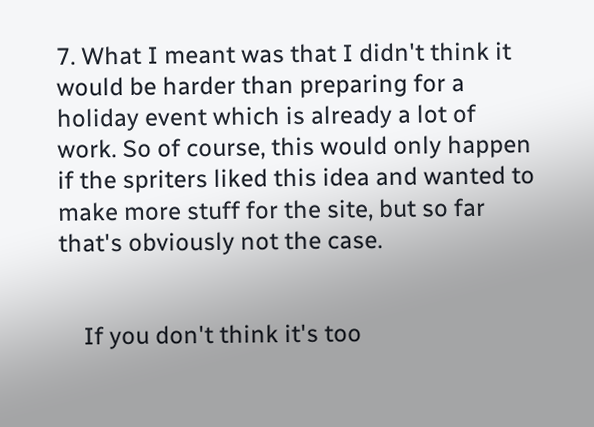7. What I meant was that I didn't think it would be harder than preparing for a holiday event which is already a lot of work. So of course, this would only happen if the spriters liked this idea and wanted to make more stuff for the site, but so far that's obviously not the case.


    If you don't think it's too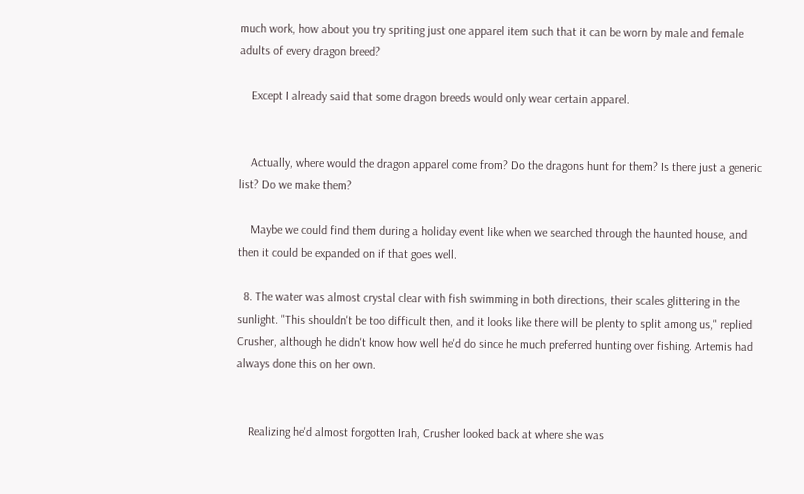much work, how about you try spriting just one apparel item such that it can be worn by male and female adults of every dragon breed?

    Except I already said that some dragon breeds would only wear certain apparel.


    Actually, where would the dragon apparel come from? Do the dragons hunt for them? Is there just a generic list? Do we make them?

    Maybe we could find them during a holiday event like when we searched through the haunted house, and then it could be expanded on if that goes well.

  8. The water was almost crystal clear with fish swimming in both directions, their scales glittering in the sunlight. "This shouldn't be too difficult then, and it looks like there will be plenty to split among us," replied Crusher, although he didn't know how well he'd do since he much preferred hunting over fishing. Artemis had always done this on her own.


    Realizing he'd almost forgotten Irah, Crusher looked back at where she was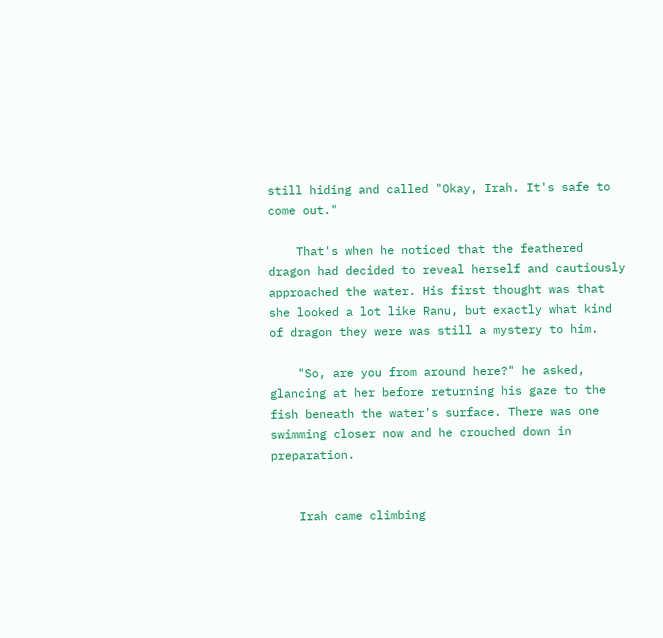still hiding and called "Okay, Irah. It's safe to come out."

    That's when he noticed that the feathered dragon had decided to reveal herself and cautiously approached the water. His first thought was that she looked a lot like Ranu, but exactly what kind of dragon they were was still a mystery to him.

    "So, are you from around here?" he asked, glancing at her before returning his gaze to the fish beneath the water's surface. There was one swimming closer now and he crouched down in preparation.


    Irah came climbing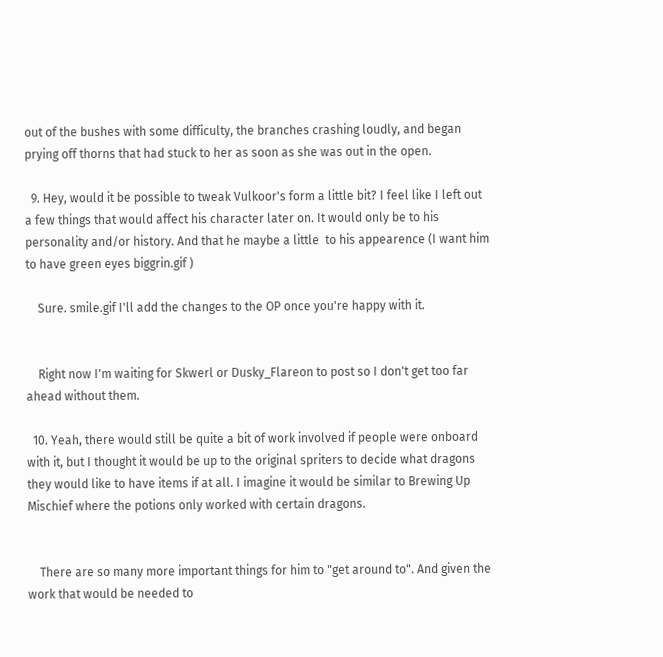out of the bushes with some difficulty, the branches crashing loudly, and began prying off thorns that had stuck to her as soon as she was out in the open.

  9. Hey, would it be possible to tweak Vulkoor's form a little bit? I feel like I left out a few things that would affect his character later on. It would only be to his personality and/or history. And that he maybe a little  to his appearence (I want him to have green eyes biggrin.gif )

    Sure. smile.gif I'll add the changes to the OP once you're happy with it.


    Right now I'm waiting for Skwerl or Dusky_Flareon to post so I don't get too far ahead without them.

  10. Yeah, there would still be quite a bit of work involved if people were onboard with it, but I thought it would be up to the original spriters to decide what dragons they would like to have items if at all. I imagine it would be similar to Brewing Up Mischief where the potions only worked with certain dragons.


    There are so many more important things for him to "get around to". And given the work that would be needed to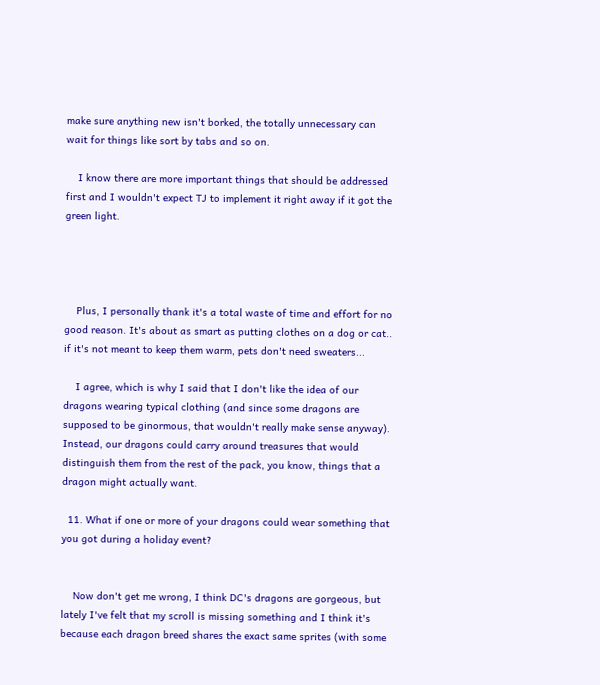make sure anything new isn't borked, the totally unnecessary can wait for things like sort by tabs and so on.

    I know there are more important things that should be addressed first and I wouldn't expect TJ to implement it right away if it got the green light.




    Plus, I personally thank it's a total waste of time and effort for no good reason. It's about as smart as putting clothes on a dog or cat.. if it's not meant to keep them warm, pets don't need sweaters...

    I agree, which is why I said that I don't like the idea of our dragons wearing typical clothing (and since some dragons are supposed to be ginormous, that wouldn't really make sense anyway). Instead, our dragons could carry around treasures that would distinguish them from the rest of the pack, you know, things that a dragon might actually want.

  11. What if one or more of your dragons could wear something that you got during a holiday event?


    Now don't get me wrong, I think DC's dragons are gorgeous, but lately I've felt that my scroll is missing something and I think it's because each dragon breed shares the exact same sprites (with some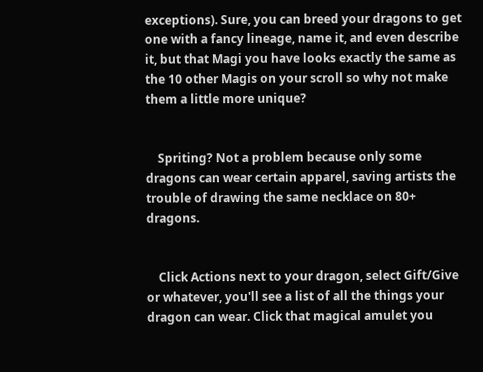exceptions). Sure, you can breed your dragons to get one with a fancy lineage, name it, and even describe it, but that Magi you have looks exactly the same as the 10 other Magis on your scroll so why not make them a little more unique?


    Spriting? Not a problem because only some dragons can wear certain apparel, saving artists the trouble of drawing the same necklace on 80+ dragons.


    Click Actions next to your dragon, select Gift/Give or whatever, you'll see a list of all the things your dragon can wear. Click that magical amulet you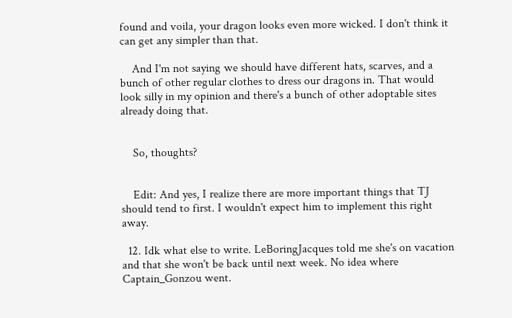found and voila, your dragon looks even more wicked. I don't think it can get any simpler than that.

    And I'm not saying we should have different hats, scarves, and a bunch of other regular clothes to dress our dragons in. That would look silly in my opinion and there's a bunch of other adoptable sites already doing that.


    So, thoughts?


    Edit: And yes, I realize there are more important things that TJ should tend to first. I wouldn't expect him to implement this right away.

  12. Idk what else to write. LeBoringJacques told me she's on vacation and that she won't be back until next week. No idea where Captain_Gonzou went.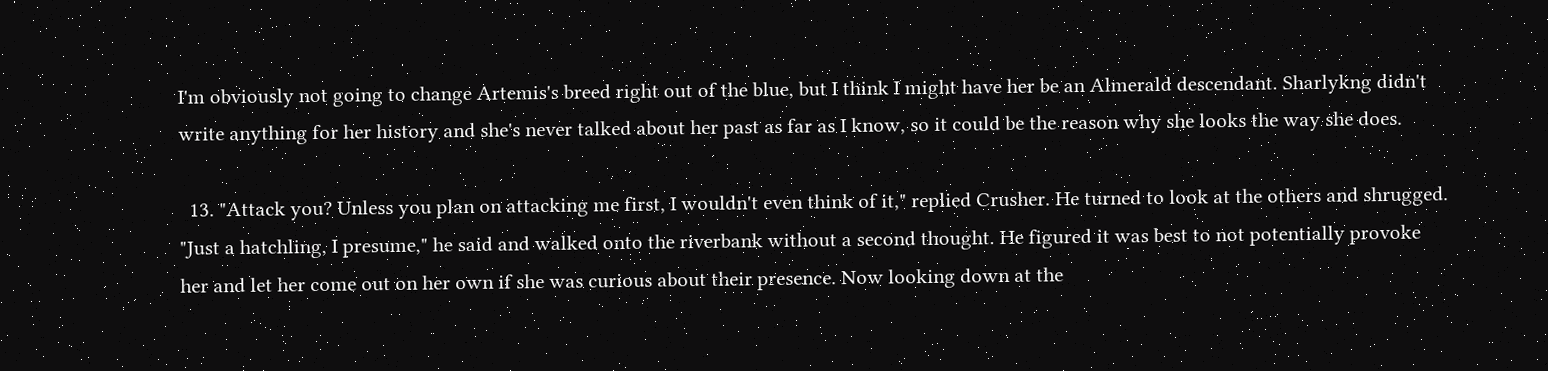I'm obviously not going to change Artemis's breed right out of the blue, but I think I might have her be an Almerald descendant. Sharlykng didn't write anything for her history and she's never talked about her past as far as I know, so it could be the reason why she looks the way she does.

  13. "Attack you? Unless you plan on attacking me first, I wouldn't even think of it," replied Crusher. He turned to look at the others and shrugged. "Just a hatchling, I presume," he said and walked onto the riverbank without a second thought. He figured it was best to not potentially provoke her and let her come out on her own if she was curious about their presence. Now looking down at the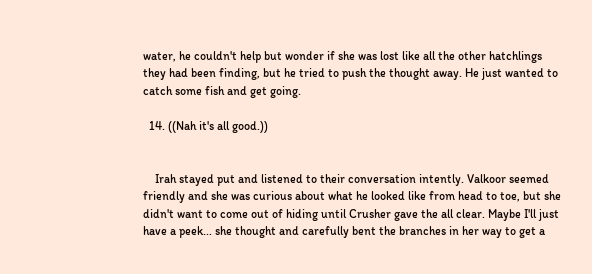water, he couldn't help but wonder if she was lost like all the other hatchlings they had been finding, but he tried to push the thought away. He just wanted to catch some fish and get going.

  14. ((Nah it's all good.))


    Irah stayed put and listened to their conversation intently. Valkoor seemed friendly and she was curious about what he looked like from head to toe, but she didn't want to come out of hiding until Crusher gave the all clear. Maybe I'll just have a peek... she thought and carefully bent the branches in her way to get a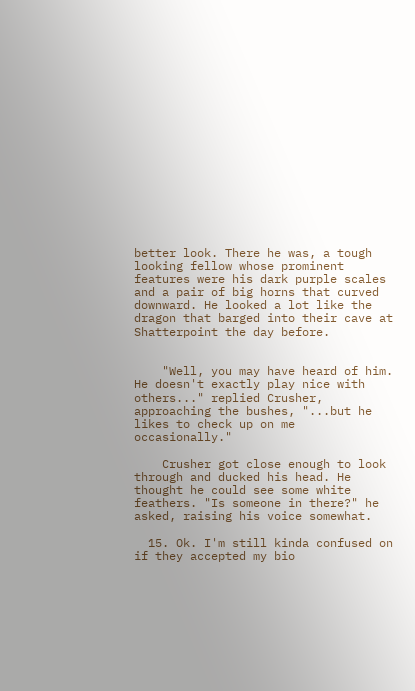better look. There he was, a tough looking fellow whose prominent features were his dark purple scales and a pair of big horns that curved downward. He looked a lot like the dragon that barged into their cave at Shatterpoint the day before.


    "Well, you may have heard of him. He doesn't exactly play nice with others..." replied Crusher, approaching the bushes, "...but he likes to check up on me occasionally."

    Crusher got close enough to look through and ducked his head. He thought he could see some white feathers. "Is someone in there?" he asked, raising his voice somewhat.

  15. Ok. I'm still kinda confused on if they accepted my bio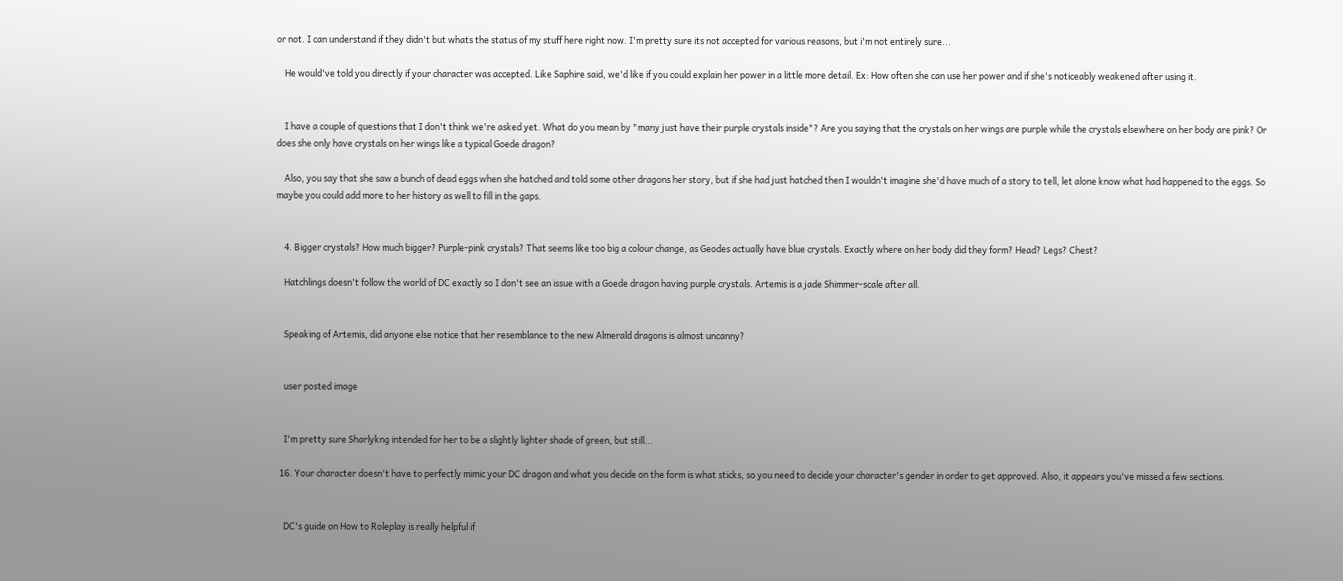or not. I can understand if they didn't but whats the status of my stuff here right now. I'm pretty sure its not accepted for various reasons, but i'm not entirely sure...

    He would've told you directly if your character was accepted. Like Saphire said, we'd like if you could explain her power in a little more detail. Ex: How often she can use her power and if she's noticeably weakened after using it.


    I have a couple of questions that I don't think we're asked yet. What do you mean by "many just have their purple crystals inside"? Are you saying that the crystals on her wings are purple while the crystals elsewhere on her body are pink? Or does she only have crystals on her wings like a typical Goede dragon?

    Also, you say that she saw a bunch of dead eggs when she hatched and told some other dragons her story, but if she had just hatched then I wouldn't imagine she'd have much of a story to tell, let alone know what had happened to the eggs. So maybe you could add more to her history as well to fill in the gaps.


    4. Bigger crystals? How much bigger? Purple-pink crystals? That seems like too big a colour change, as Geodes actually have blue crystals. Exactly where on her body did they form? Head? Legs? Chest?

    Hatchlings doesn't follow the world of DC exactly so I don't see an issue with a Goede dragon having purple crystals. Artemis is a jade Shimmer-scale after all.


    Speaking of Artemis, did anyone else notice that her resemblance to the new Almerald dragons is almost uncanny?


    user posted image


    I'm pretty sure Sharlykng intended for her to be a slightly lighter shade of green, but still...

  16. Your character doesn't have to perfectly mimic your DC dragon and what you decide on the form is what sticks, so you need to decide your character's gender in order to get approved. Also, it appears you've missed a few sections.


    DC's guide on How to Roleplay is really helpful if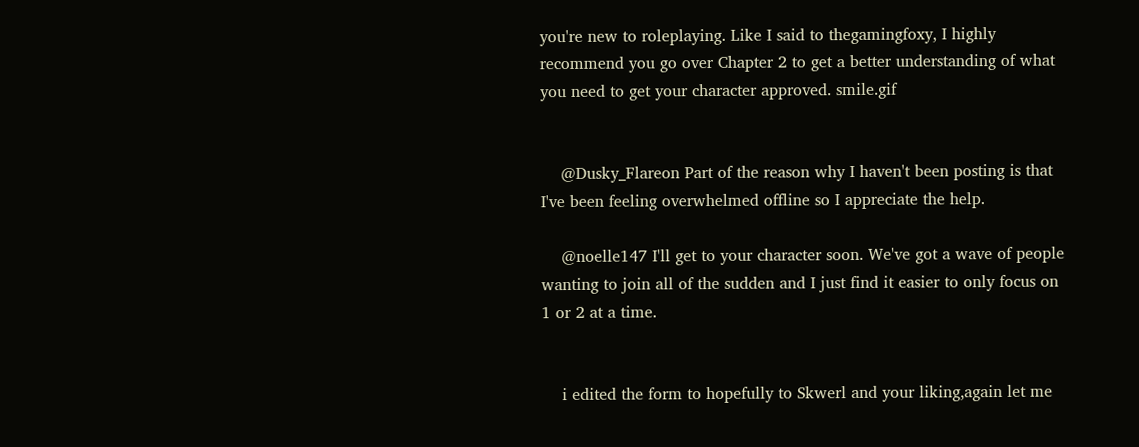you're new to roleplaying. Like I said to thegamingfoxy, I highly recommend you go over Chapter 2 to get a better understanding of what you need to get your character approved. smile.gif


    @Dusky_Flareon Part of the reason why I haven't been posting is that I've been feeling overwhelmed offline so I appreciate the help.

    @noelle147 I'll get to your character soon. We've got a wave of people wanting to join all of the sudden and I just find it easier to only focus on 1 or 2 at a time.


    i edited the form to hopefully to Skwerl and your liking,again let me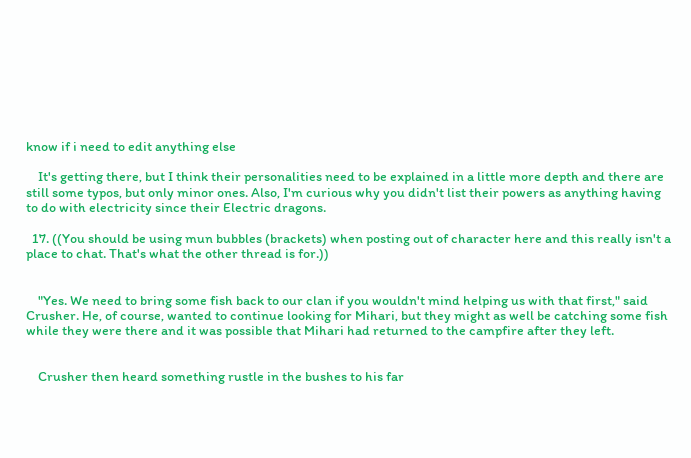know if i need to edit anything else

    It's getting there, but I think their personalities need to be explained in a little more depth and there are still some typos, but only minor ones. Also, I'm curious why you didn't list their powers as anything having to do with electricity since their Electric dragons.

  17. ((You should be using mun bubbles (brackets) when posting out of character here and this really isn't a place to chat. That's what the other thread is for.))


    "Yes. We need to bring some fish back to our clan if you wouldn't mind helping us with that first," said Crusher. He, of course, wanted to continue looking for Mihari, but they might as well be catching some fish while they were there and it was possible that Mihari had returned to the campfire after they left.


    Crusher then heard something rustle in the bushes to his far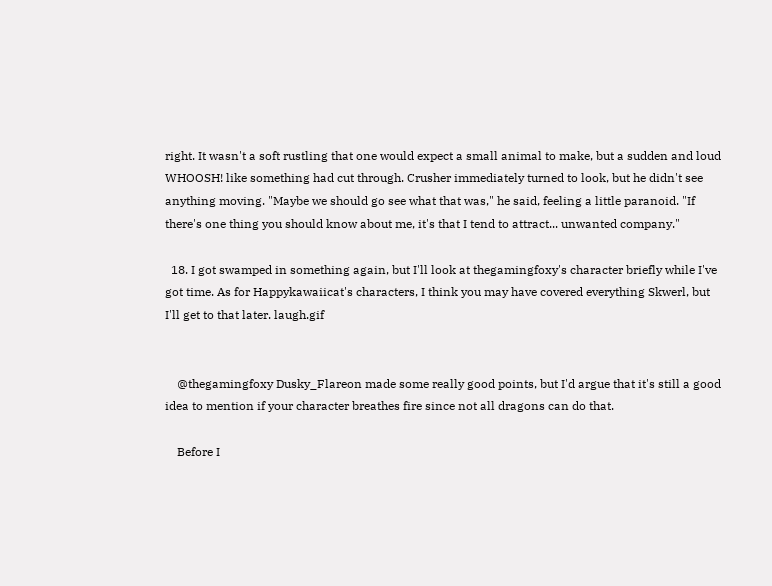right. It wasn't a soft rustling that one would expect a small animal to make, but a sudden and loud WHOOSH! like something had cut through. Crusher immediately turned to look, but he didn't see anything moving. "Maybe we should go see what that was," he said, feeling a little paranoid. "If there's one thing you should know about me, it's that I tend to attract... unwanted company."

  18. I got swamped in something again, but I'll look at thegamingfoxy's character briefly while I've got time. As for Happykawaiicat's characters, I think you may have covered everything Skwerl, but I'll get to that later. laugh.gif


    @thegamingfoxy Dusky_Flareon made some really good points, but I'd argue that it's still a good idea to mention if your character breathes fire since not all dragons can do that.

    Before I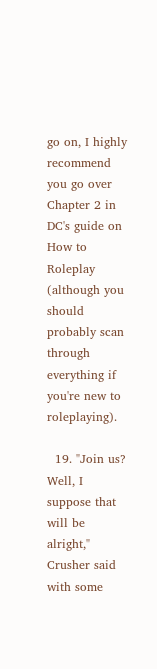go on, I highly recommend you go over Chapter 2 in DC's guide on How to Roleplay (although you should probably scan through everything if you're new to roleplaying).

  19. "Join us? Well, I suppose that will be alright," Crusher said with some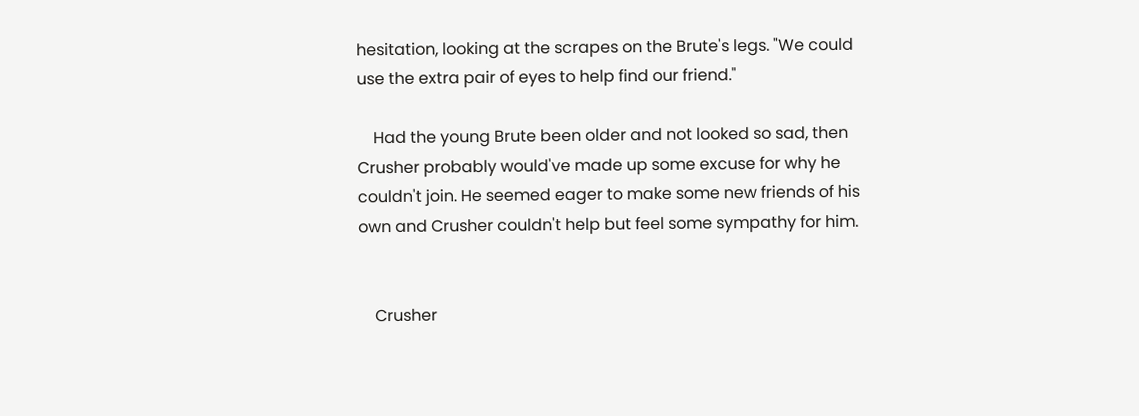hesitation, looking at the scrapes on the Brute's legs. "We could use the extra pair of eyes to help find our friend."

    Had the young Brute been older and not looked so sad, then Crusher probably would've made up some excuse for why he couldn't join. He seemed eager to make some new friends of his own and Crusher couldn't help but feel some sympathy for him.


    Crusher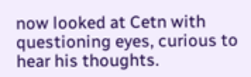now looked at Cetn with questioning eyes, curious to hear his thoughts.